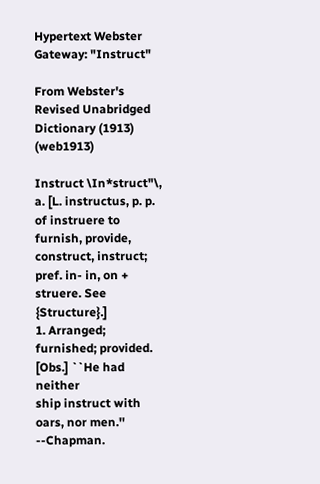Hypertext Webster Gateway: "Instruct"

From Webster's Revised Unabridged Dictionary (1913) (web1913)

Instruct \In*struct"\, a. [L. instructus, p. p. of instruere to
furnish, provide, construct, instruct; pref. in- in, on +
struere. See {Structure}.]
1. Arranged; furnished; provided. [Obs.] ``He had neither
ship instruct with oars, nor men.'' --Chapman.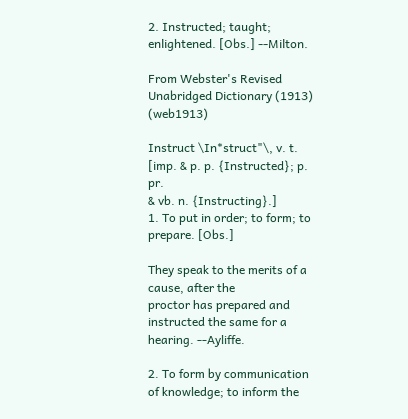2. Instructed; taught; enlightened. [Obs.] --Milton.

From Webster's Revised Unabridged Dictionary (1913) (web1913)

Instruct \In*struct"\, v. t. [imp. & p. p. {Instructed}; p. pr.
& vb. n. {Instructing}.]
1. To put in order; to form; to prepare. [Obs.]

They speak to the merits of a cause, after the
proctor has prepared and instructed the same for a
hearing. --Ayliffe.

2. To form by communication of knowledge; to inform the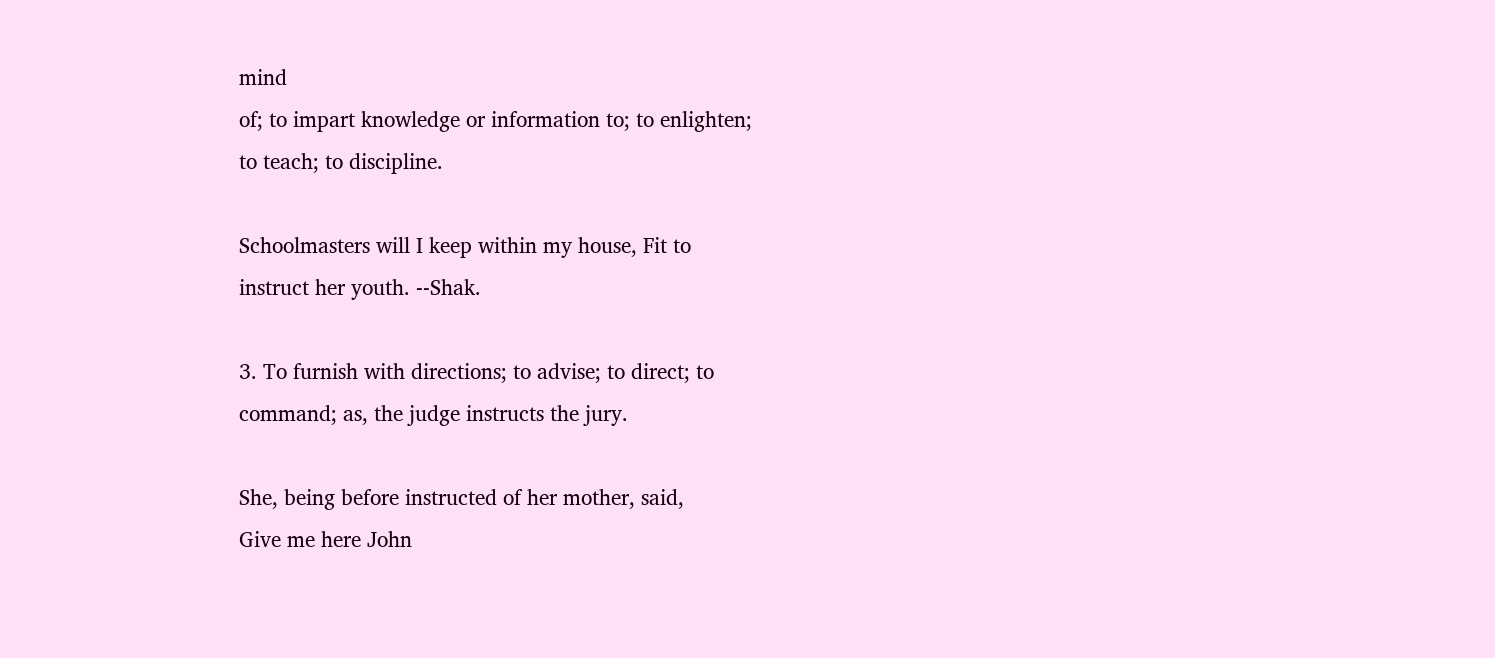mind
of; to impart knowledge or information to; to enlighten;
to teach; to discipline.

Schoolmasters will I keep within my house, Fit to
instruct her youth. --Shak.

3. To furnish with directions; to advise; to direct; to
command; as, the judge instructs the jury.

She, being before instructed of her mother, said,
Give me here John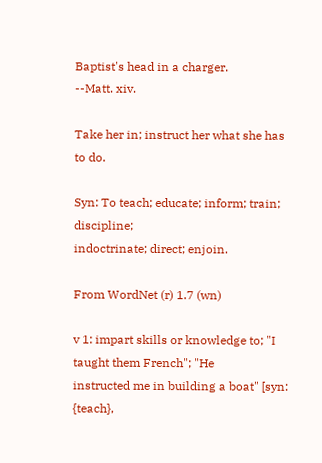Baptist's head in a charger.
--Matt. xiv.

Take her in; instruct her what she has to do.

Syn: To teach; educate; inform; train; discipline;
indoctrinate; direct; enjoin.

From WordNet (r) 1.7 (wn)

v 1: impart skills or knowledge to; "I taught them French"; "He
instructed me in building a boat" [syn: {teach},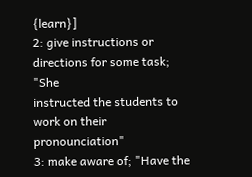{learn}]
2: give instructions or directions for some task; "She
instructed the students to work on their pronounciation"
3: make aware of; "Have the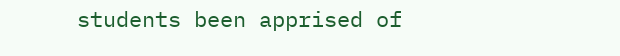students been apprised of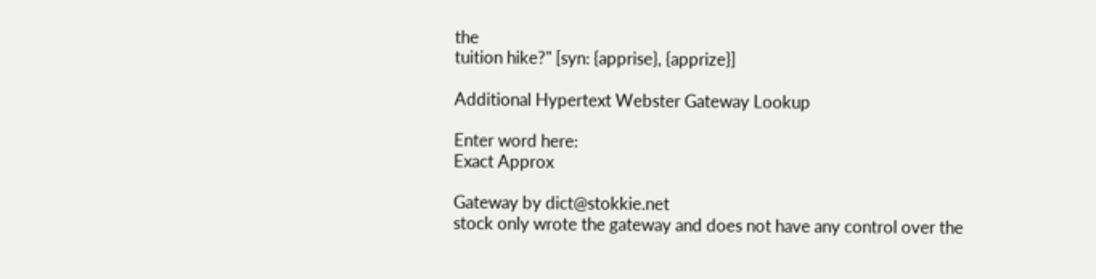the
tuition hike?" [syn: {apprise}, {apprize}]

Additional Hypertext Webster Gateway Lookup

Enter word here:
Exact Approx

Gateway by dict@stokkie.net
stock only wrote the gateway and does not have any control over the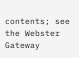contents; see the Webster Gateway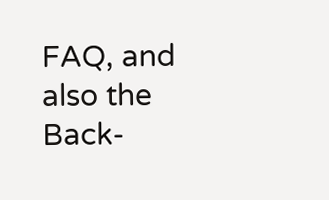FAQ, and also the Back-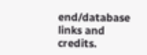end/database links and credits.